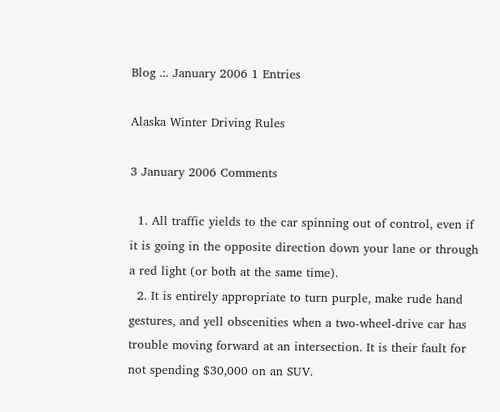Blog .:. January 2006 1 Entries

Alaska Winter Driving Rules

3 January 2006 Comments

  1. All traffic yields to the car spinning out of control, even if it is going in the opposite direction down your lane or through a red light (or both at the same time).
  2. It is entirely appropriate to turn purple, make rude hand gestures, and yell obscenities when a two-wheel-drive car has trouble moving forward at an intersection. It is their fault for not spending $30,000 on an SUV.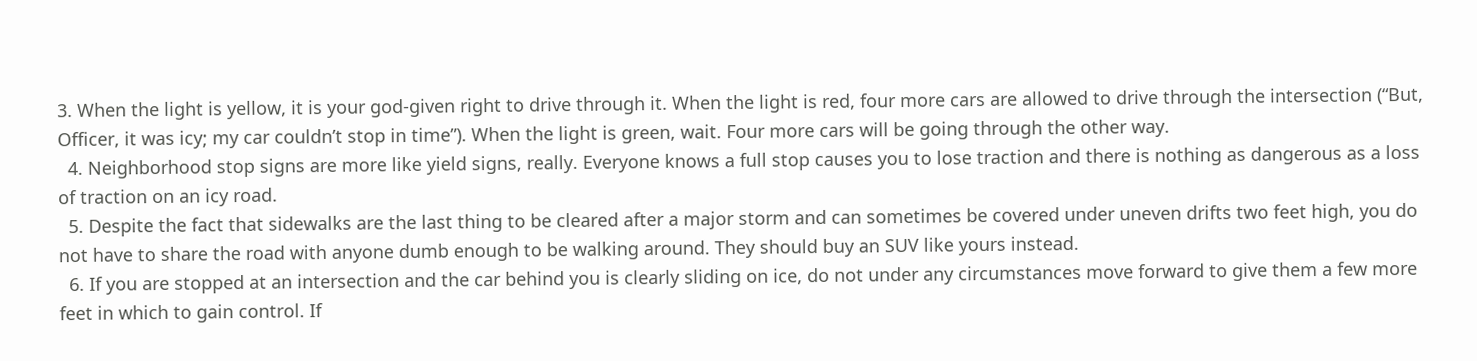3. When the light is yellow, it is your god-given right to drive through it. When the light is red, four more cars are allowed to drive through the intersection (“But, Officer, it was icy; my car couldn’t stop in time”). When the light is green, wait. Four more cars will be going through the other way.
  4. Neighborhood stop signs are more like yield signs, really. Everyone knows a full stop causes you to lose traction and there is nothing as dangerous as a loss of traction on an icy road.
  5. Despite the fact that sidewalks are the last thing to be cleared after a major storm and can sometimes be covered under uneven drifts two feet high, you do not have to share the road with anyone dumb enough to be walking around. They should buy an SUV like yours instead.
  6. If you are stopped at an intersection and the car behind you is clearly sliding on ice, do not under any circumstances move forward to give them a few more feet in which to gain control. If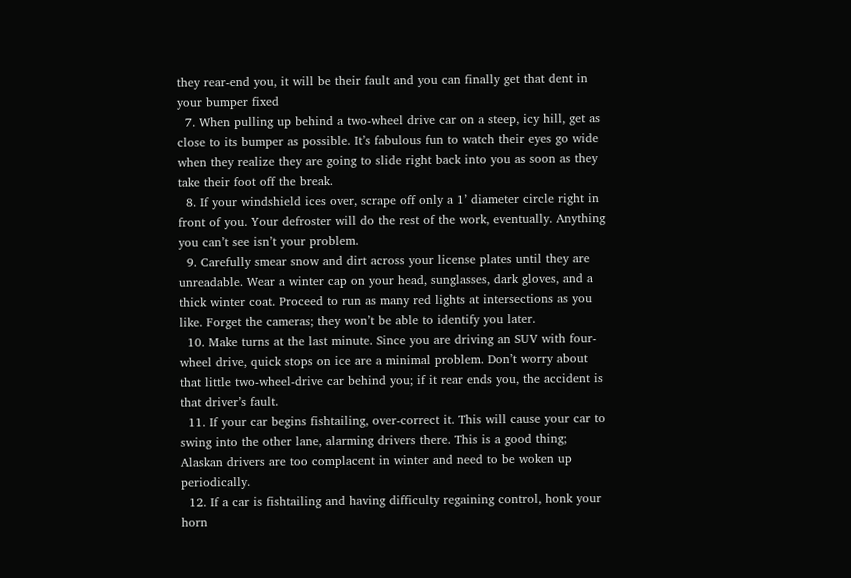they rear-end you, it will be their fault and you can finally get that dent in your bumper fixed
  7. When pulling up behind a two-wheel drive car on a steep, icy hill, get as close to its bumper as possible. It’s fabulous fun to watch their eyes go wide when they realize they are going to slide right back into you as soon as they take their foot off the break.
  8. If your windshield ices over, scrape off only a 1’ diameter circle right in front of you. Your defroster will do the rest of the work, eventually. Anything you can’t see isn’t your problem.
  9. Carefully smear snow and dirt across your license plates until they are unreadable. Wear a winter cap on your head, sunglasses, dark gloves, and a thick winter coat. Proceed to run as many red lights at intersections as you like. Forget the cameras; they won’t be able to identify you later.
  10. Make turns at the last minute. Since you are driving an SUV with four-wheel drive, quick stops on ice are a minimal problem. Don’t worry about that little two-wheel-drive car behind you; if it rear ends you, the accident is that driver’s fault.
  11. If your car begins fishtailing, over-correct it. This will cause your car to swing into the other lane, alarming drivers there. This is a good thing; Alaskan drivers are too complacent in winter and need to be woken up periodically.
  12. If a car is fishtailing and having difficulty regaining control, honk your horn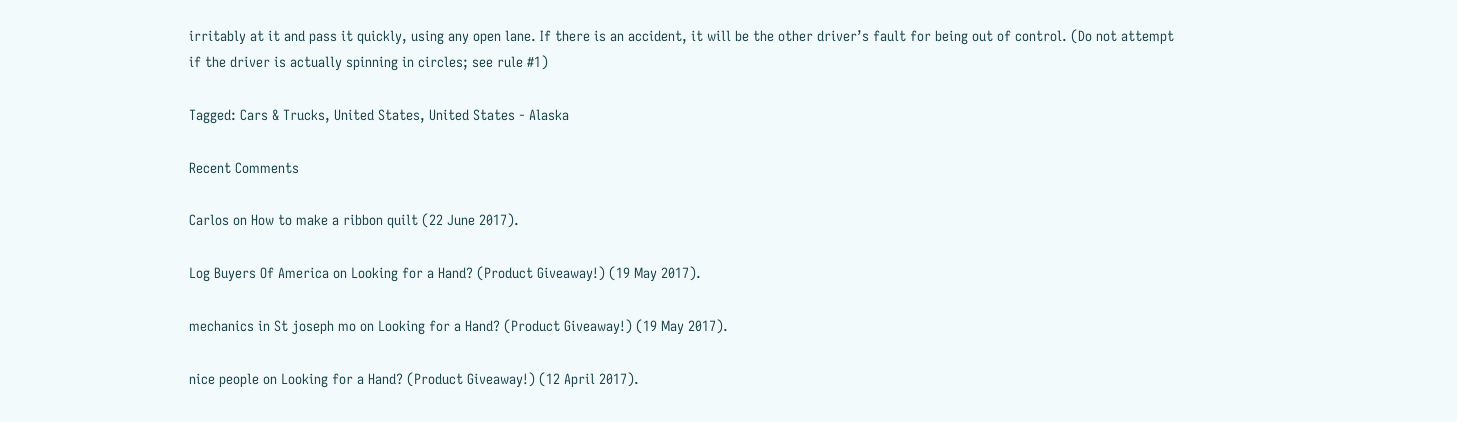irritably at it and pass it quickly, using any open lane. If there is an accident, it will be the other driver’s fault for being out of control. (Do not attempt if the driver is actually spinning in circles; see rule #1)

Tagged: Cars & Trucks, United States, United States - Alaska

Recent Comments

Carlos on How to make a ribbon quilt (22 June 2017).

Log Buyers Of America on Looking for a Hand? (Product Giveaway!) (19 May 2017).

mechanics in St joseph mo on Looking for a Hand? (Product Giveaway!) (19 May 2017).

nice people on Looking for a Hand? (Product Giveaway!) (12 April 2017).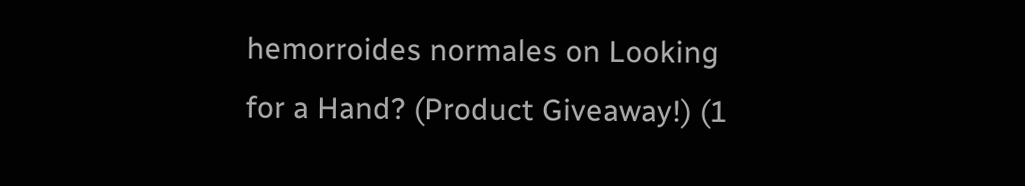hemorroides normales on Looking for a Hand? (Product Giveaway!) (1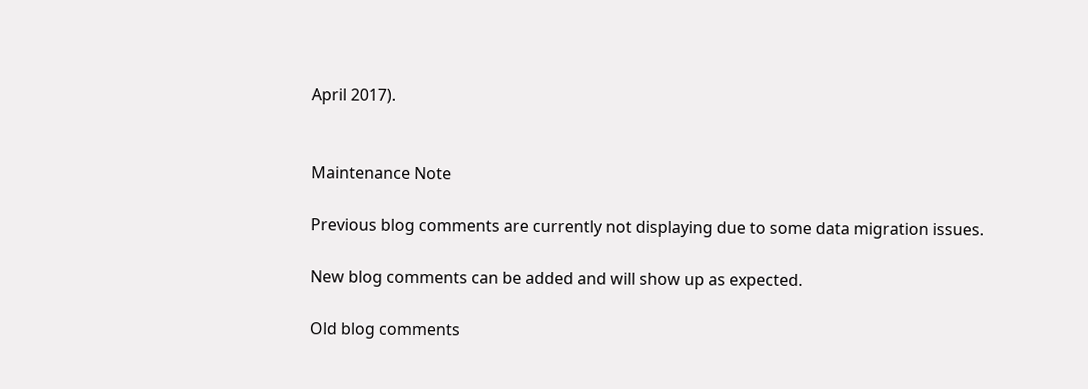April 2017).


Maintenance Note

Previous blog comments are currently not displaying due to some data migration issues.

New blog comments can be added and will show up as expected.

Old blog comments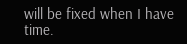will be fixed when I have time.